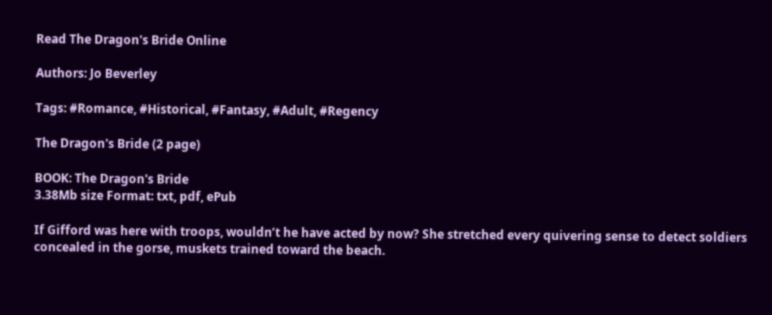Read The Dragon's Bride Online

Authors: Jo Beverley

Tags: #Romance, #Historical, #Fantasy, #Adult, #Regency

The Dragon's Bride (2 page)

BOOK: The Dragon's Bride
3.38Mb size Format: txt, pdf, ePub

If Gifford was here with troops, wouldn’t he have acted by now? She stretched every quivering sense to detect soldiers concealed in the gorse, muskets trained toward the beach.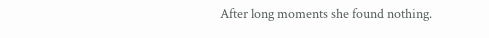After long moments she found nothing.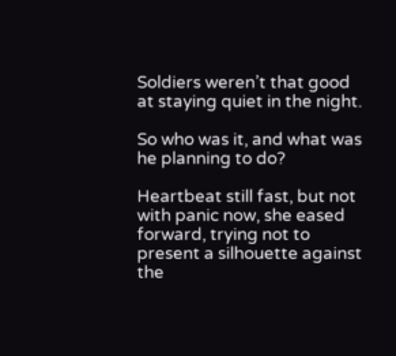Soldiers weren’t that good at staying quiet in the night.

So who was it, and what was he planning to do?

Heartbeat still fast, but not with panic now, she eased forward, trying not to present a silhouette against the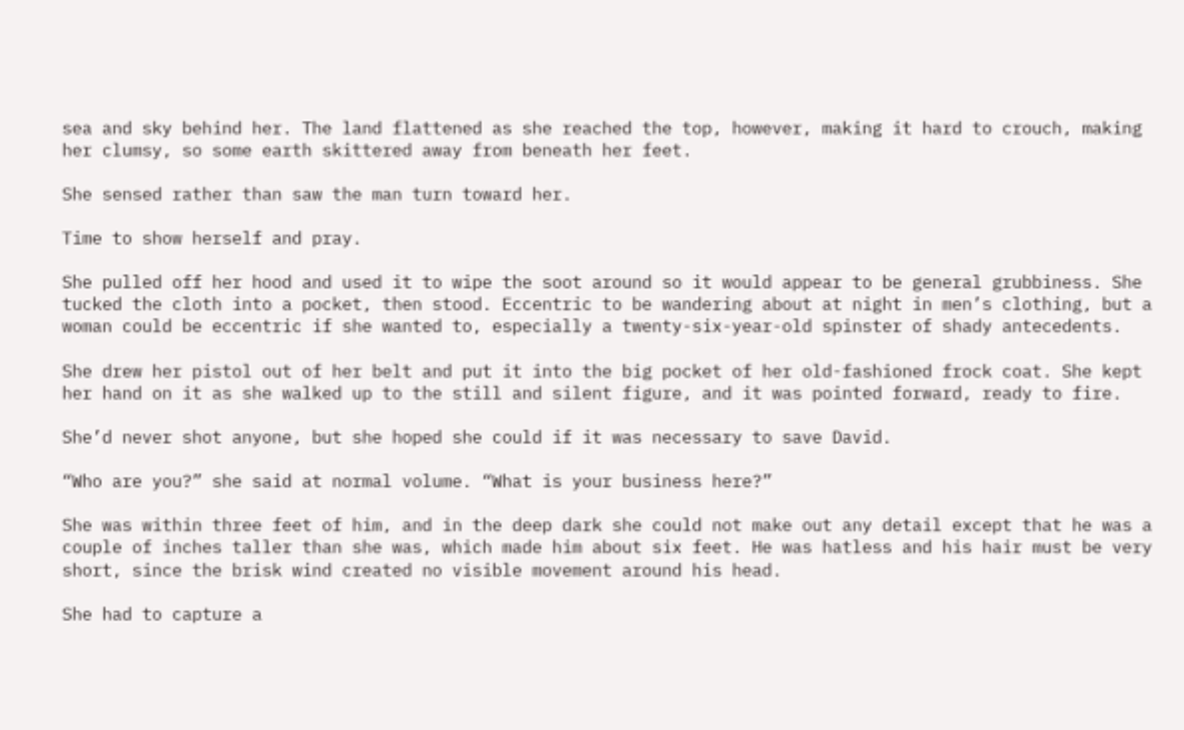sea and sky behind her. The land flattened as she reached the top, however, making it hard to crouch, making her clumsy, so some earth skittered away from beneath her feet.

She sensed rather than saw the man turn toward her.

Time to show herself and pray.

She pulled off her hood and used it to wipe the soot around so it would appear to be general grubbiness. She tucked the cloth into a pocket, then stood. Eccentric to be wandering about at night in men’s clothing, but a woman could be eccentric if she wanted to, especially a twenty-six-year-old spinster of shady antecedents.

She drew her pistol out of her belt and put it into the big pocket of her old-fashioned frock coat. She kept her hand on it as she walked up to the still and silent figure, and it was pointed forward, ready to fire.

She’d never shot anyone, but she hoped she could if it was necessary to save David.

“Who are you?” she said at normal volume. “What is your business here?”

She was within three feet of him, and in the deep dark she could not make out any detail except that he was a couple of inches taller than she was, which made him about six feet. He was hatless and his hair must be very short, since the brisk wind created no visible movement around his head.

She had to capture a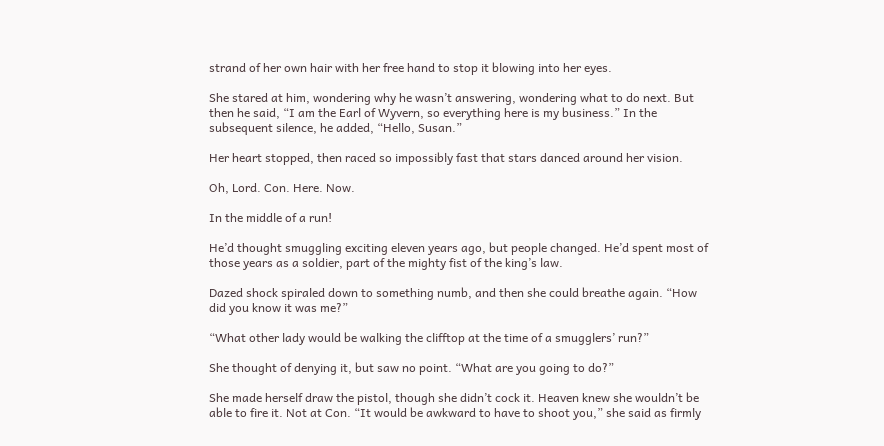strand of her own hair with her free hand to stop it blowing into her eyes.

She stared at him, wondering why he wasn’t answering, wondering what to do next. But then he said, “I am the Earl of Wyvern, so everything here is my business.” In the subsequent silence, he added, “Hello, Susan.”

Her heart stopped, then raced so impossibly fast that stars danced around her vision.

Oh, Lord. Con. Here. Now.

In the middle of a run!

He’d thought smuggling exciting eleven years ago, but people changed. He’d spent most of those years as a soldier, part of the mighty fist of the king’s law.

Dazed shock spiraled down to something numb, and then she could breathe again. “How did you know it was me?”

“What other lady would be walking the clifftop at the time of a smugglers’ run?”

She thought of denying it, but saw no point. “What are you going to do?”

She made herself draw the pistol, though she didn’t cock it. Heaven knew she wouldn’t be able to fire it. Not at Con. “It would be awkward to have to shoot you,” she said as firmly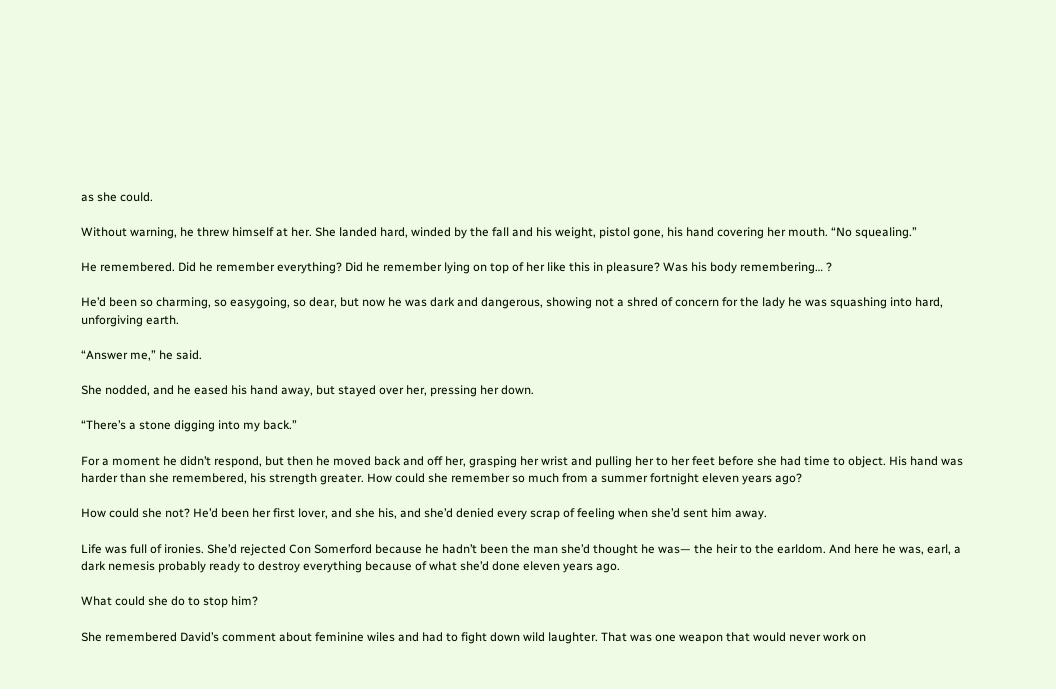as she could.

Without warning, he threw himself at her. She landed hard, winded by the fall and his weight, pistol gone, his hand covering her mouth. “No squealing.”

He remembered. Did he remember everything? Did he remember lying on top of her like this in pleasure? Was his body remembering… ?

He’d been so charming, so easygoing, so dear, but now he was dark and dangerous, showing not a shred of concern for the lady he was squashing into hard, unforgiving earth.

“Answer me,” he said.

She nodded, and he eased his hand away, but stayed over her, pressing her down.

“There’s a stone digging into my back.”

For a moment he didn’t respond, but then he moved back and off her, grasping her wrist and pulling her to her feet before she had time to object. His hand was harder than she remembered, his strength greater. How could she remember so much from a summer fortnight eleven years ago?

How could she not? He’d been her first lover, and she his, and she’d denied every scrap of feeling when she’d sent him away.

Life was full of ironies. She’d rejected Con Somerford because he hadn’t been the man she’d thought he was— the heir to the earldom. And here he was, earl, a dark nemesis probably ready to destroy everything because of what she’d done eleven years ago.

What could she do to stop him?

She remembered David’s comment about feminine wiles and had to fight down wild laughter. That was one weapon that would never work on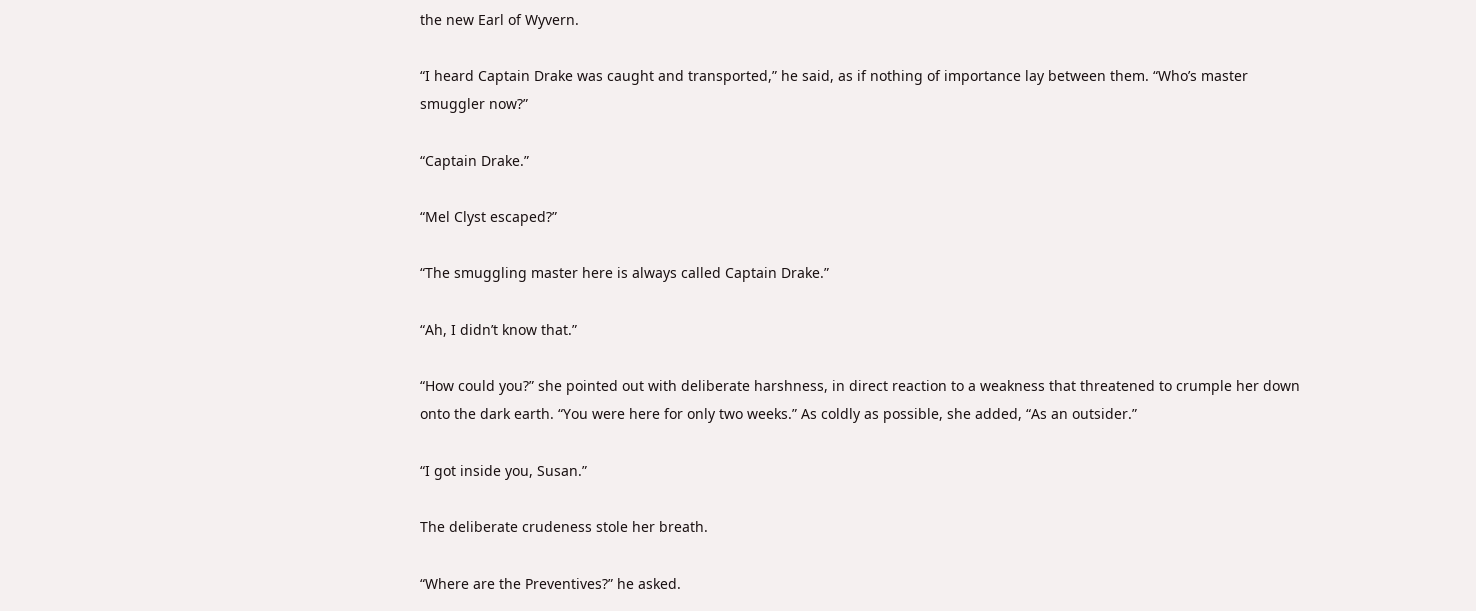the new Earl of Wyvern.

“I heard Captain Drake was caught and transported,” he said, as if nothing of importance lay between them. “Who’s master smuggler now?”

“Captain Drake.”

“Mel Clyst escaped?”

“The smuggling master here is always called Captain Drake.”

“Ah, I didn’t know that.”

“How could you?” she pointed out with deliberate harshness, in direct reaction to a weakness that threatened to crumple her down onto the dark earth. “You were here for only two weeks.” As coldly as possible, she added, “As an outsider.”

“I got inside you, Susan.”

The deliberate crudeness stole her breath.

“Where are the Preventives?” he asked.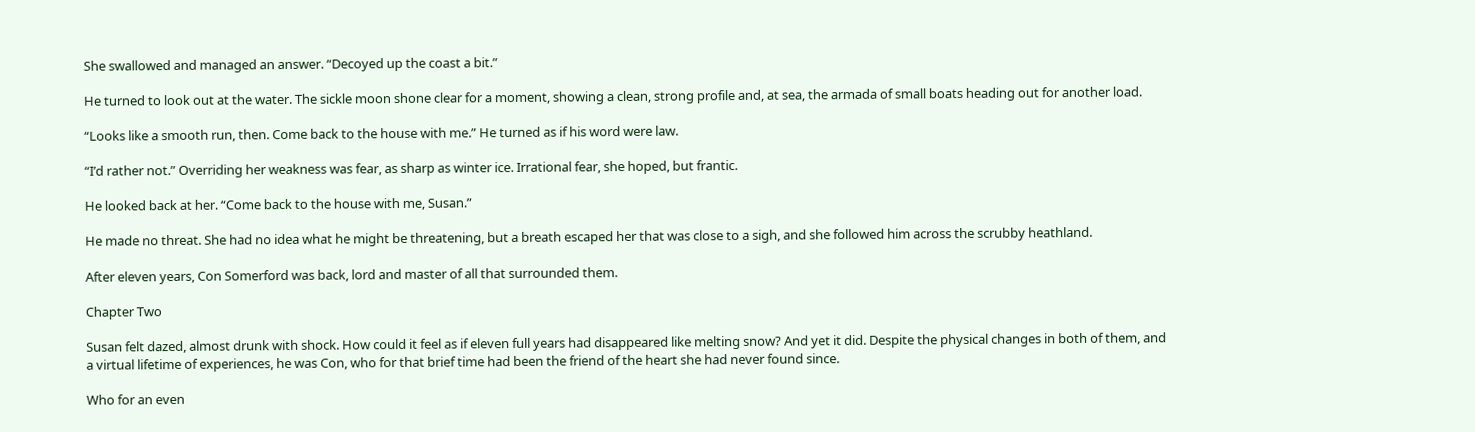She swallowed and managed an answer. “Decoyed up the coast a bit.”

He turned to look out at the water. The sickle moon shone clear for a moment, showing a clean, strong profile and, at sea, the armada of small boats heading out for another load.

“Looks like a smooth run, then. Come back to the house with me.” He turned as if his word were law.

“I’d rather not.” Overriding her weakness was fear, as sharp as winter ice. Irrational fear, she hoped, but frantic.

He looked back at her. “Come back to the house with me, Susan.”

He made no threat. She had no idea what he might be threatening, but a breath escaped her that was close to a sigh, and she followed him across the scrubby heathland.

After eleven years, Con Somerford was back, lord and master of all that surrounded them.

Chapter Two

Susan felt dazed, almost drunk with shock. How could it feel as if eleven full years had disappeared like melting snow? And yet it did. Despite the physical changes in both of them, and a virtual lifetime of experiences, he was Con, who for that brief time had been the friend of the heart she had never found since.

Who for an even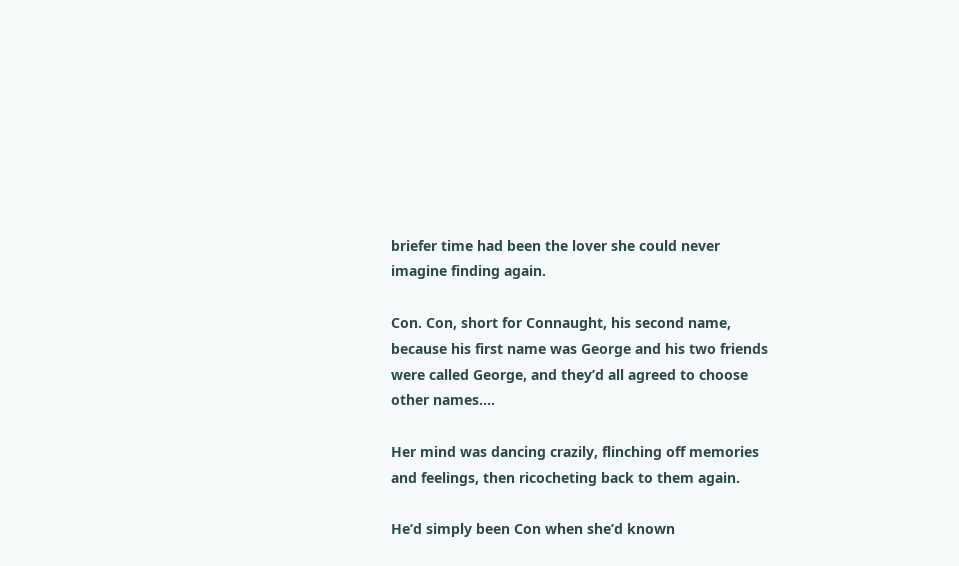briefer time had been the lover she could never imagine finding again.

Con. Con, short for Connaught, his second name, because his first name was George and his two friends were called George, and they’d all agreed to choose other names….

Her mind was dancing crazily, flinching off memories and feelings, then ricocheting back to them again.

He’d simply been Con when she’d known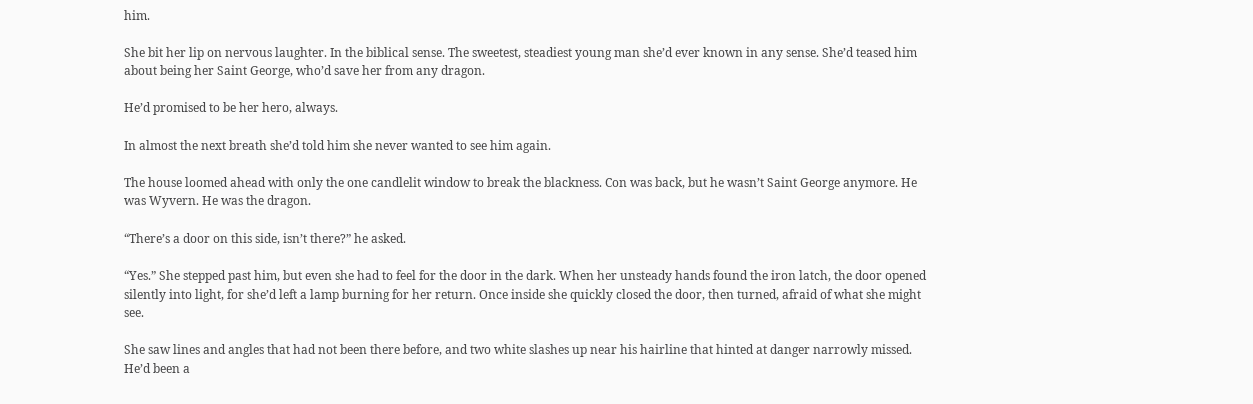him.

She bit her lip on nervous laughter. In the biblical sense. The sweetest, steadiest young man she’d ever known in any sense. She’d teased him about being her Saint George, who’d save her from any dragon.

He’d promised to be her hero, always.

In almost the next breath she’d told him she never wanted to see him again.

The house loomed ahead with only the one candlelit window to break the blackness. Con was back, but he wasn’t Saint George anymore. He was Wyvern. He was the dragon.

“There’s a door on this side, isn’t there?” he asked.

“Yes.” She stepped past him, but even she had to feel for the door in the dark. When her unsteady hands found the iron latch, the door opened silently into light, for she’d left a lamp burning for her return. Once inside she quickly closed the door, then turned, afraid of what she might see.

She saw lines and angles that had not been there before, and two white slashes up near his hairline that hinted at danger narrowly missed. He’d been a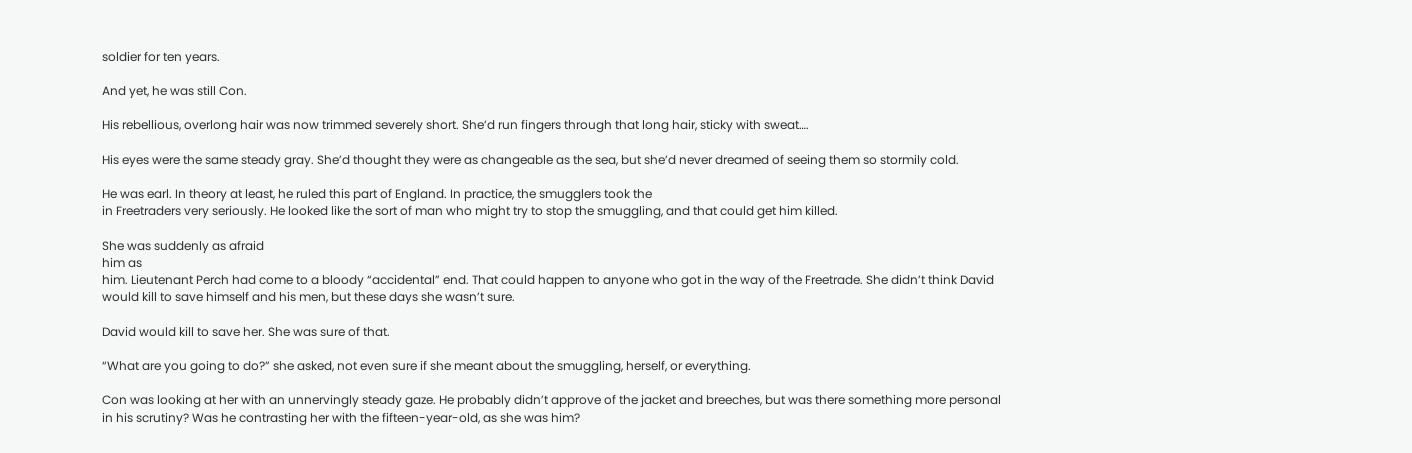soldier for ten years.

And yet, he was still Con.

His rebellious, overlong hair was now trimmed severely short. She’d run fingers through that long hair, sticky with sweat….

His eyes were the same steady gray. She’d thought they were as changeable as the sea, but she’d never dreamed of seeing them so stormily cold.

He was earl. In theory at least, he ruled this part of England. In practice, the smugglers took the
in Freetraders very seriously. He looked like the sort of man who might try to stop the smuggling, and that could get him killed.

She was suddenly as afraid
him as
him. Lieutenant Perch had come to a bloody “accidental” end. That could happen to anyone who got in the way of the Freetrade. She didn’t think David would kill to save himself and his men, but these days she wasn’t sure.

David would kill to save her. She was sure of that.

“What are you going to do?” she asked, not even sure if she meant about the smuggling, herself, or everything.

Con was looking at her with an unnervingly steady gaze. He probably didn’t approve of the jacket and breeches, but was there something more personal in his scrutiny? Was he contrasting her with the fifteen-year-old, as she was him?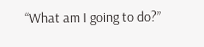“What am I going to do?”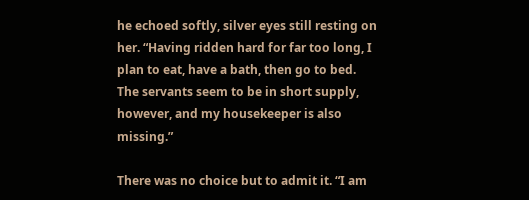he echoed softly, silver eyes still resting on her. “Having ridden hard for far too long, I plan to eat, have a bath, then go to bed. The servants seem to be in short supply, however, and my housekeeper is also missing.”

There was no choice but to admit it. “I am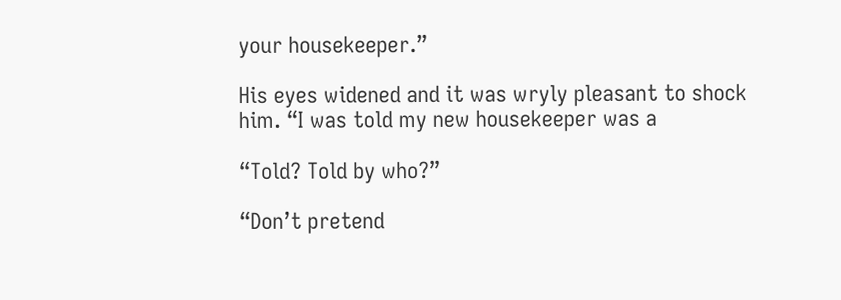your housekeeper.”

His eyes widened and it was wryly pleasant to shock him. “I was told my new housekeeper was a

“Told? Told by who?”

“Don’t pretend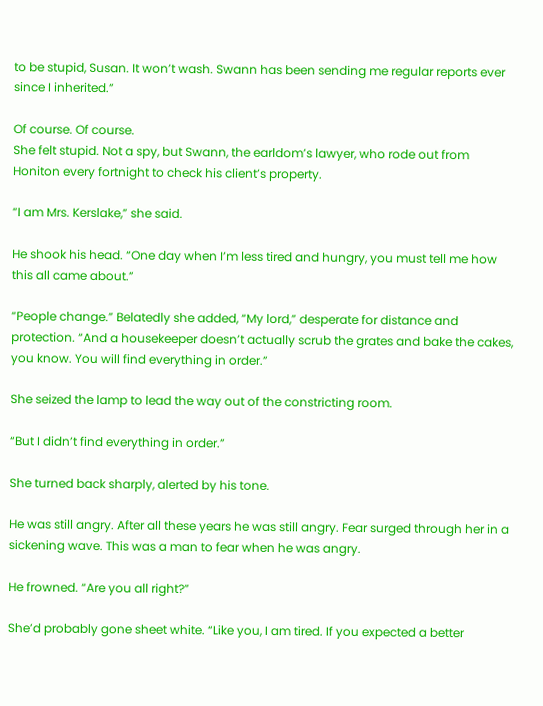to be stupid, Susan. It won’t wash. Swann has been sending me regular reports ever since I inherited.”

Of course. Of course.
She felt stupid. Not a spy, but Swann, the earldom’s lawyer, who rode out from Honiton every fortnight to check his client’s property.

“I am Mrs. Kerslake,” she said.

He shook his head. “One day when I’m less tired and hungry, you must tell me how this all came about.”

“People change.” Belatedly she added, “My lord,” desperate for distance and protection. “And a housekeeper doesn’t actually scrub the grates and bake the cakes, you know. You will find everything in order.”

She seized the lamp to lead the way out of the constricting room.

“But I didn’t find everything in order.”

She turned back sharply, alerted by his tone.

He was still angry. After all these years he was still angry. Fear surged through her in a sickening wave. This was a man to fear when he was angry.

He frowned. “Are you all right?”

She’d probably gone sheet white. “Like you, I am tired. If you expected a better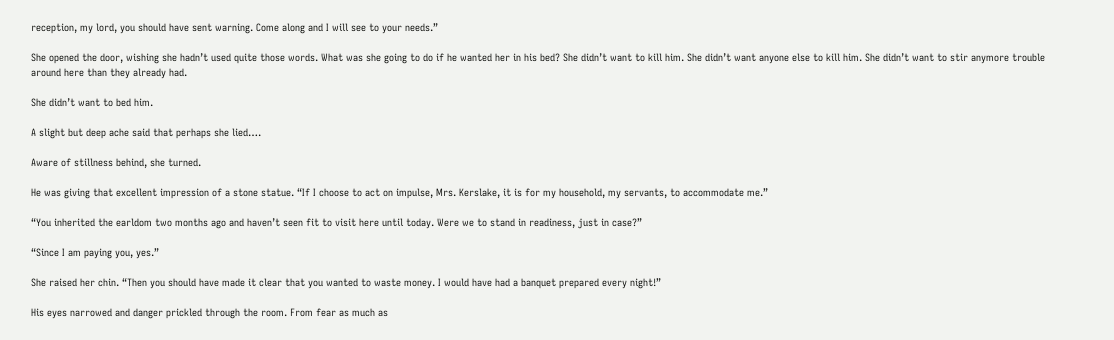reception, my lord, you should have sent warning. Come along and I will see to your needs.”

She opened the door, wishing she hadn’t used quite those words. What was she going to do if he wanted her in his bed? She didn’t want to kill him. She didn’t want anyone else to kill him. She didn’t want to stir anymore trouble around here than they already had.

She didn’t want to bed him.

A slight but deep ache said that perhaps she lied….

Aware of stillness behind, she turned.

He was giving that excellent impression of a stone statue. “If I choose to act on impulse, Mrs. Kerslake, it is for my household, my servants, to accommodate me.”

“You inherited the earldom two months ago and haven’t seen fit to visit here until today. Were we to stand in readiness, just in case?”

“Since I am paying you, yes.”

She raised her chin. “Then you should have made it clear that you wanted to waste money. I would have had a banquet prepared every night!”

His eyes narrowed and danger prickled through the room. From fear as much as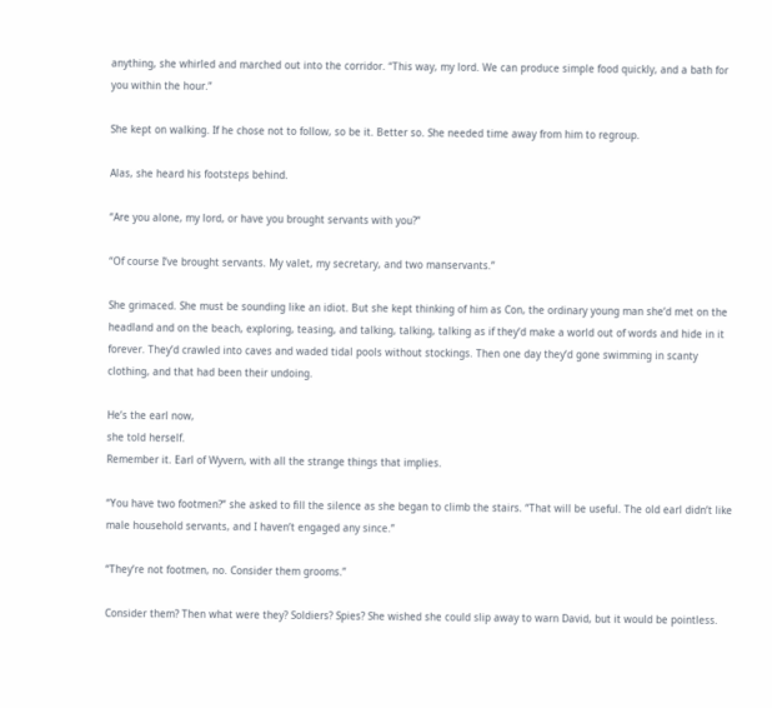anything, she whirled and marched out into the corridor. “This way, my lord. We can produce simple food quickly, and a bath for you within the hour.”

She kept on walking. If he chose not to follow, so be it. Better so. She needed time away from him to regroup.

Alas, she heard his footsteps behind.

“Are you alone, my lord, or have you brought servants with you?”

“Of course I’ve brought servants. My valet, my secretary, and two manservants.”

She grimaced. She must be sounding like an idiot. But she kept thinking of him as Con, the ordinary young man she’d met on the headland and on the beach, exploring, teasing, and talking, talking, talking as if they’d make a world out of words and hide in it forever. They’d crawled into caves and waded tidal pools without stockings. Then one day they’d gone swimming in scanty clothing, and that had been their undoing.

He’s the earl now,
she told herself.
Remember it. Earl of Wyvern, with all the strange things that implies.

“You have two footmen?” she asked to fill the silence as she began to climb the stairs. “That will be useful. The old earl didn’t like male household servants, and I haven’t engaged any since.”

“They’re not footmen, no. Consider them grooms.”

Consider them? Then what were they? Soldiers? Spies? She wished she could slip away to warn David, but it would be pointless.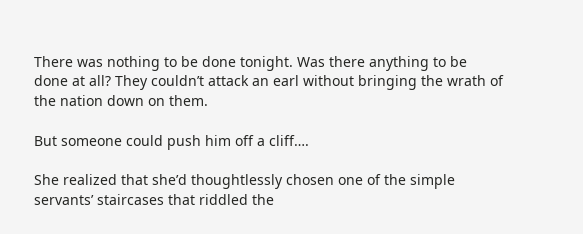There was nothing to be done tonight. Was there anything to be done at all? They couldn’t attack an earl without bringing the wrath of the nation down on them.

But someone could push him off a cliff….

She realized that she’d thoughtlessly chosen one of the simple servants’ staircases that riddled the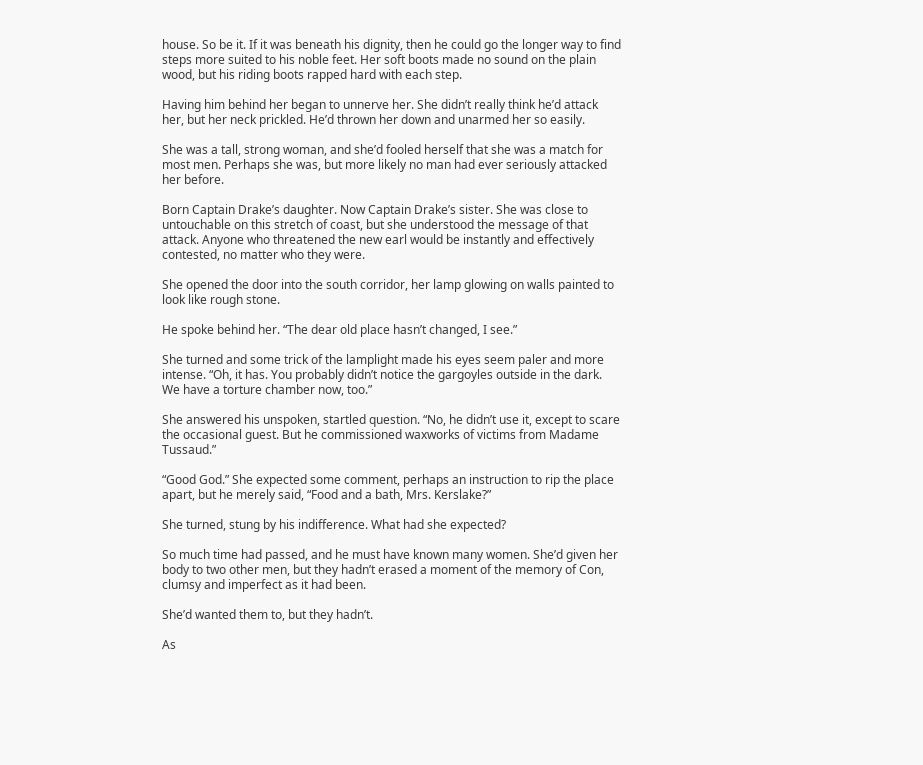house. So be it. If it was beneath his dignity, then he could go the longer way to find steps more suited to his noble feet. Her soft boots made no sound on the plain wood, but his riding boots rapped hard with each step.

Having him behind her began to unnerve her. She didn’t really think he’d attack her, but her neck prickled. He’d thrown her down and unarmed her so easily.

She was a tall, strong woman, and she’d fooled herself that she was a match for most men. Perhaps she was, but more likely no man had ever seriously attacked her before.

Born Captain Drake’s daughter. Now Captain Drake’s sister. She was close to untouchable on this stretch of coast, but she understood the message of that attack. Anyone who threatened the new earl would be instantly and effectively contested, no matter who they were.

She opened the door into the south corridor, her lamp glowing on walls painted to look like rough stone.

He spoke behind her. “The dear old place hasn’t changed, I see.”

She turned and some trick of the lamplight made his eyes seem paler and more intense. “Oh, it has. You probably didn’t notice the gargoyles outside in the dark. We have a torture chamber now, too.”

She answered his unspoken, startled question. “No, he didn’t use it, except to scare the occasional guest. But he commissioned waxworks of victims from Madame Tussaud.”

“Good God.” She expected some comment, perhaps an instruction to rip the place apart, but he merely said, “Food and a bath, Mrs. Kerslake?”

She turned, stung by his indifference. What had she expected?

So much time had passed, and he must have known many women. She’d given her body to two other men, but they hadn’t erased a moment of the memory of Con, clumsy and imperfect as it had been.

She’d wanted them to, but they hadn’t.

As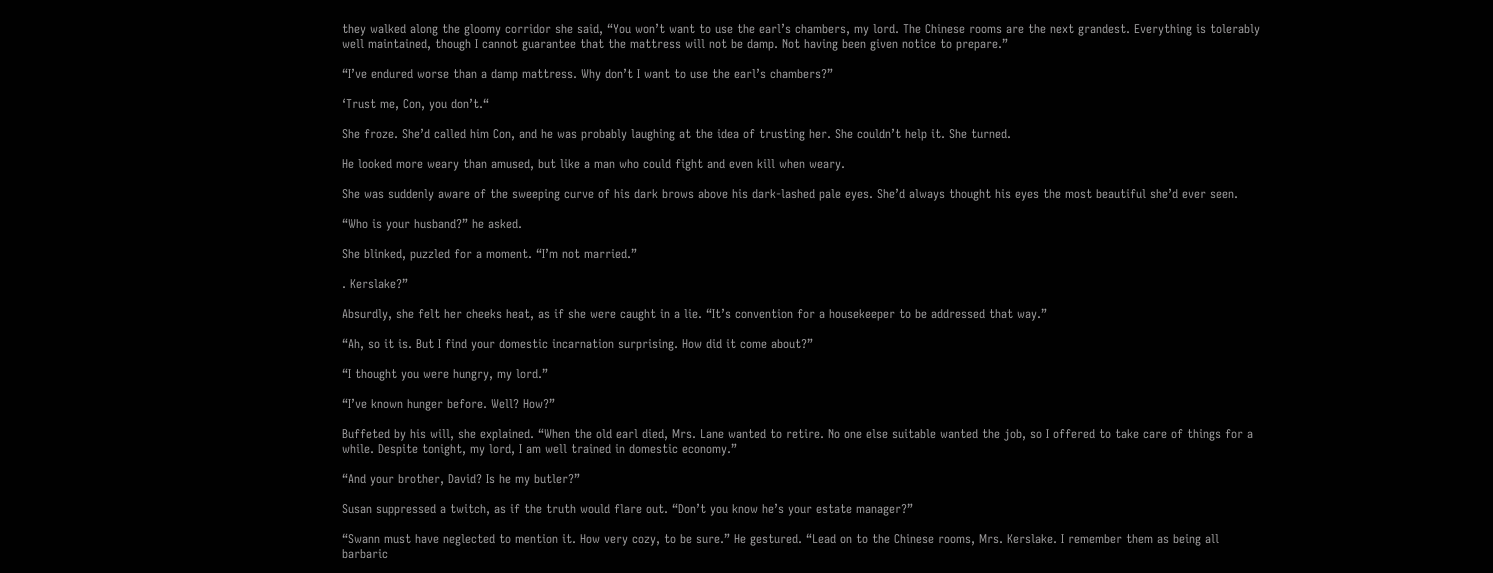they walked along the gloomy corridor she said, “You won’t want to use the earl’s chambers, my lord. The Chinese rooms are the next grandest. Everything is tolerably well maintained, though I cannot guarantee that the mattress will not be damp. Not having been given notice to prepare.”

“I’ve endured worse than a damp mattress. Why don’t I want to use the earl’s chambers?”

‘Trust me, Con, you don’t.“

She froze. She’d called him Con, and he was probably laughing at the idea of trusting her. She couldn’t help it. She turned.

He looked more weary than amused, but like a man who could fight and even kill when weary.

She was suddenly aware of the sweeping curve of his dark brows above his dark-lashed pale eyes. She’d always thought his eyes the most beautiful she’d ever seen.

“Who is your husband?” he asked.

She blinked, puzzled for a moment. “I’m not married.”

. Kerslake?”

Absurdly, she felt her cheeks heat, as if she were caught in a lie. “It’s convention for a housekeeper to be addressed that way.”

“Ah, so it is. But I find your domestic incarnation surprising. How did it come about?”

“I thought you were hungry, my lord.”

“I’ve known hunger before. Well? How?”

Buffeted by his will, she explained. “When the old earl died, Mrs. Lane wanted to retire. No one else suitable wanted the job, so I offered to take care of things for a while. Despite tonight, my lord, I am well trained in domestic economy.”

“And your brother, David? Is he my butler?”

Susan suppressed a twitch, as if the truth would flare out. “Don’t you know he’s your estate manager?”

“Swann must have neglected to mention it. How very cozy, to be sure.” He gestured. “Lead on to the Chinese rooms, Mrs. Kerslake. I remember them as being all barbaric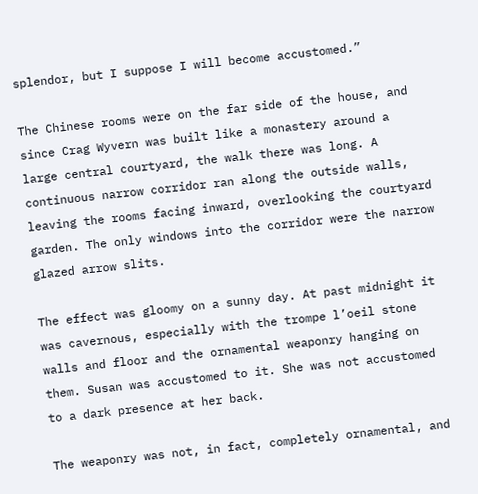splendor, but I suppose I will become accustomed.”

The Chinese rooms were on the far side of the house, and since Crag Wyvern was built like a monastery around a large central courtyard, the walk there was long. A continuous narrow corridor ran along the outside walls, leaving the rooms facing inward, overlooking the courtyard garden. The only windows into the corridor were the narrow glazed arrow slits.

The effect was gloomy on a sunny day. At past midnight it was cavernous, especially with the trompe l’oeil stone walls and floor and the ornamental weaponry hanging on them. Susan was accustomed to it. She was not accustomed to a dark presence at her back.

The weaponry was not, in fact, completely ornamental, and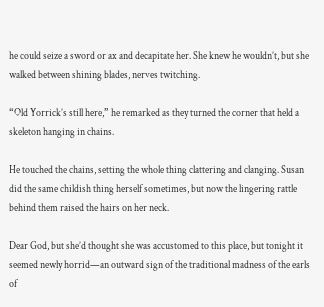he could seize a sword or ax and decapitate her. She knew he wouldn’t, but she walked between shining blades, nerves twitching.

“Old Yorrick’s still here,” he remarked as they turned the corner that held a skeleton hanging in chains.

He touched the chains, setting the whole thing clattering and clanging. Susan did the same childish thing herself sometimes, but now the lingering rattle behind them raised the hairs on her neck.

Dear God, but she’d thought she was accustomed to this place, but tonight it seemed newly horrid—an outward sign of the traditional madness of the earls of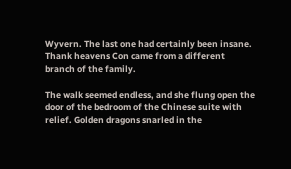Wyvern. The last one had certainly been insane. Thank heavens Con came from a different branch of the family.

The walk seemed endless, and she flung open the door of the bedroom of the Chinese suite with relief. Golden dragons snarled in the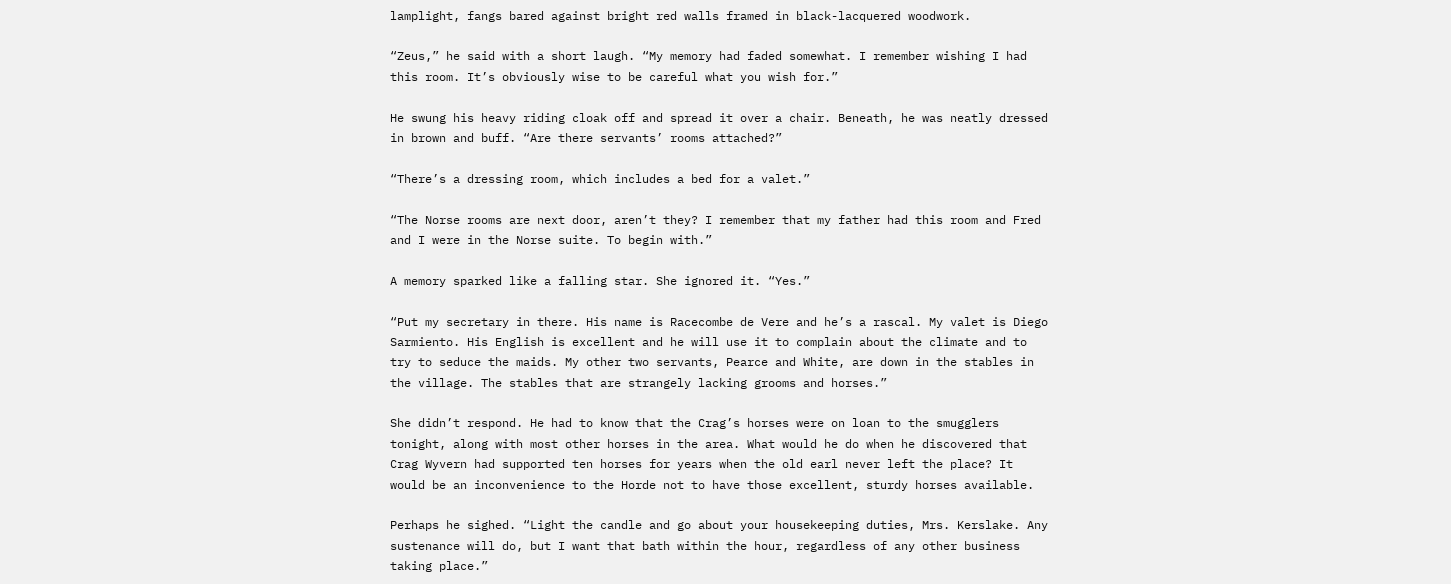lamplight, fangs bared against bright red walls framed in black-lacquered woodwork.

“Zeus,” he said with a short laugh. “My memory had faded somewhat. I remember wishing I had this room. It’s obviously wise to be careful what you wish for.”

He swung his heavy riding cloak off and spread it over a chair. Beneath, he was neatly dressed in brown and buff. “Are there servants’ rooms attached?”

“There’s a dressing room, which includes a bed for a valet.”

“The Norse rooms are next door, aren’t they? I remember that my father had this room and Fred and I were in the Norse suite. To begin with.”

A memory sparked like a falling star. She ignored it. “Yes.”

“Put my secretary in there. His name is Racecombe de Vere and he’s a rascal. My valet is Diego Sarmiento. His English is excellent and he will use it to complain about the climate and to try to seduce the maids. My other two servants, Pearce and White, are down in the stables in the village. The stables that are strangely lacking grooms and horses.”

She didn’t respond. He had to know that the Crag’s horses were on loan to the smugglers tonight, along with most other horses in the area. What would he do when he discovered that Crag Wyvern had supported ten horses for years when the old earl never left the place? It would be an inconvenience to the Horde not to have those excellent, sturdy horses available.

Perhaps he sighed. “Light the candle and go about your housekeeping duties, Mrs. Kerslake. Any sustenance will do, but I want that bath within the hour, regardless of any other business taking place.”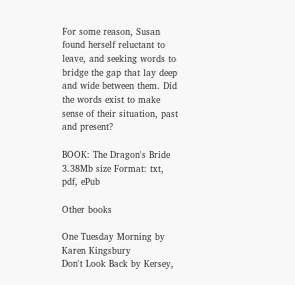For some reason, Susan found herself reluctant to leave, and seeking words to bridge the gap that lay deep and wide between them. Did the words exist to make sense of their situation, past and present?

BOOK: The Dragon's Bride
3.38Mb size Format: txt, pdf, ePub

Other books

One Tuesday Morning by Karen Kingsbury
Don't Look Back by Kersey,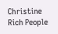Christine
Rich People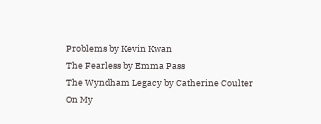Problems by Kevin Kwan
The Fearless by Emma Pass
The Wyndham Legacy by Catherine Coulter
On My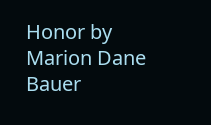Honor by Marion Dane Bauer